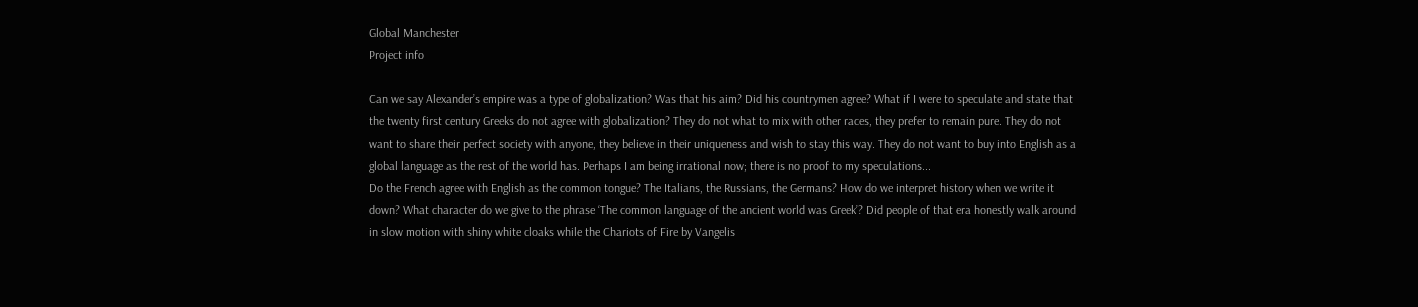Global Manchester
Project info

Can we say Alexander’s empire was a type of globalization? Was that his aim? Did his countrymen agree? What if I were to speculate and state that the twenty first century Greeks do not agree with globalization? They do not what to mix with other races, they prefer to remain pure. They do not want to share their perfect society with anyone, they believe in their uniqueness and wish to stay this way. They do not want to buy into English as a global language as the rest of the world has. Perhaps I am being irrational now; there is no proof to my speculations...
Do the French agree with English as the common tongue? The Italians, the Russians, the Germans? How do we interpret history when we write it down? What character do we give to the phrase ‘The common language of the ancient world was Greek’? Did people of that era honestly walk around in slow motion with shiny white cloaks while the Chariots of Fire by Vangelis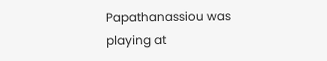Papathanassiou was playing at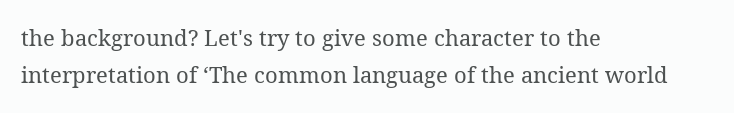the background? Let's try to give some character to the interpretation of ‘The common language of the ancient world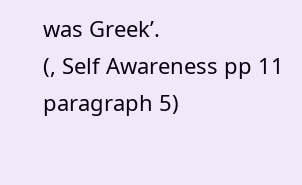was Greek’.
(, Self Awareness pp 11 paragraph 5)